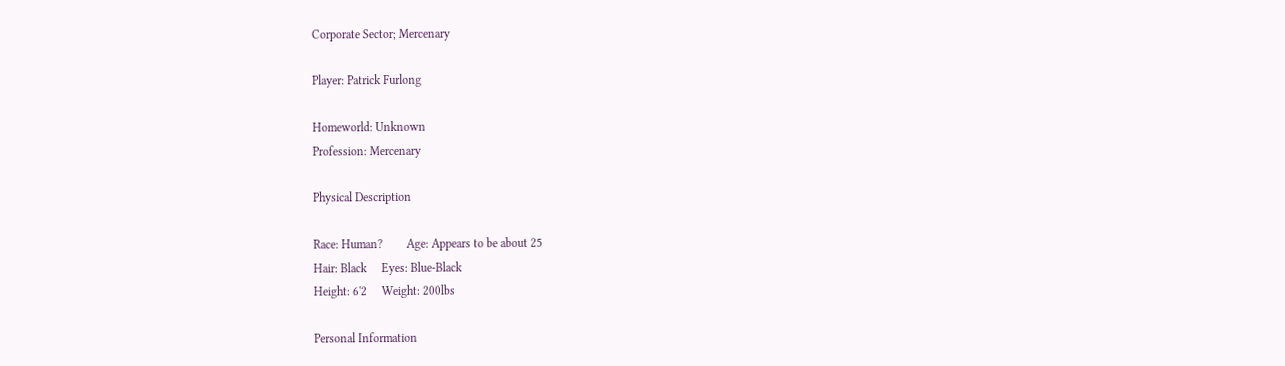Corporate Sector; Mercenary

Player: Patrick Furlong

Homeworld: Unknown
Profession: Mercenary

Physical Description

Race: Human?        Age: Appears to be about 25
Hair: Black     Eyes: Blue-Black
Height: 6'2     Weight: 200lbs

Personal Information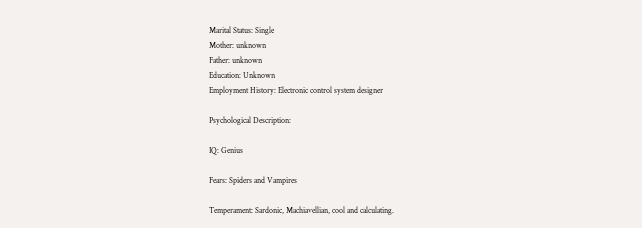Marital Status: Single
Mother: unknown
Father: unknown
Education: Unknown
Employment History: Electronic control system designer

Psychological Description:

IQ: Genius

Fears: Spiders and Vampires

Temperament: Sardonic, Machiavellian, cool and calculating.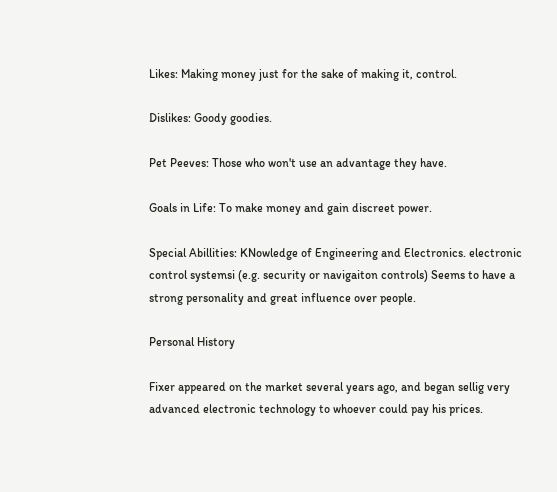Likes: Making money just for the sake of making it, control.

Dislikes: Goody goodies.

Pet Peeves: Those who won't use an advantage they have.

Goals in Life: To make money and gain discreet power.

Special Abillities: KNowledge of Engineering and Electronics. electronic
control systemsi (e.g. security or navigaiton controls) Seems to have a
strong personality and great influence over people.

Personal History

Fixer appeared on the market several years ago, and began sellig very
advanced electronic technology to whoever could pay his prices.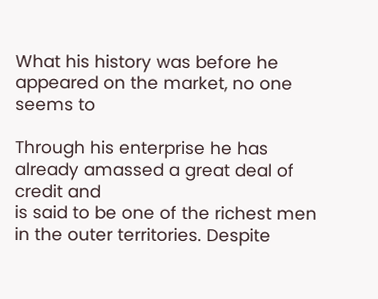What his history was before he appeared on the market, no one seems to

Through his enterprise he has already amassed a great deal of credit and
is said to be one of the richest men in the outer territories. Despite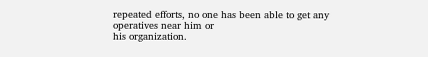repeated efforts, no one has been able to get any operatives near him or
his organization.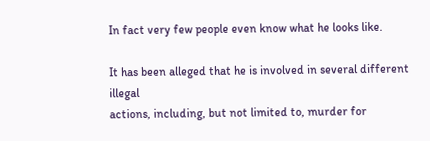In fact very few people even know what he looks like.

It has been alleged that he is involved in several different illegal
actions, including, but not limited to, murder for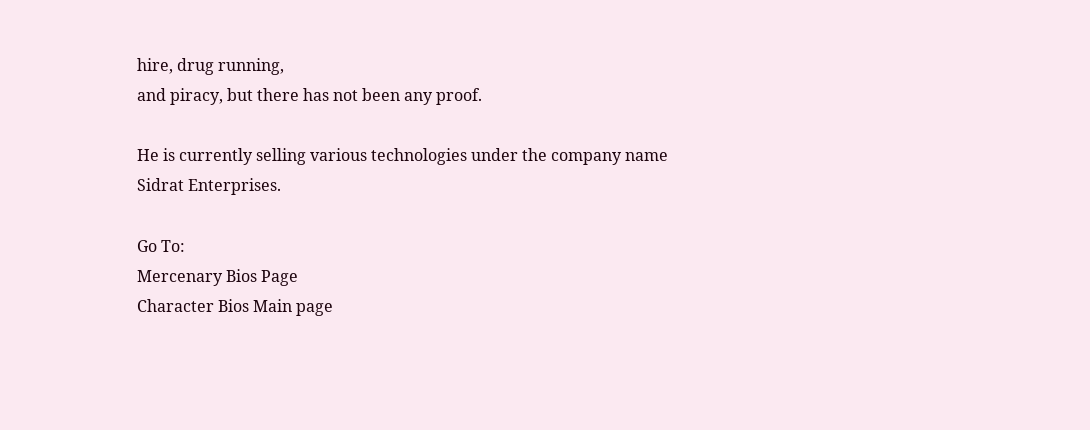hire, drug running,
and piracy, but there has not been any proof.

He is currently selling various technologies under the company name
Sidrat Enterprises.

Go To:
Mercenary Bios Page
Character Bios Main page